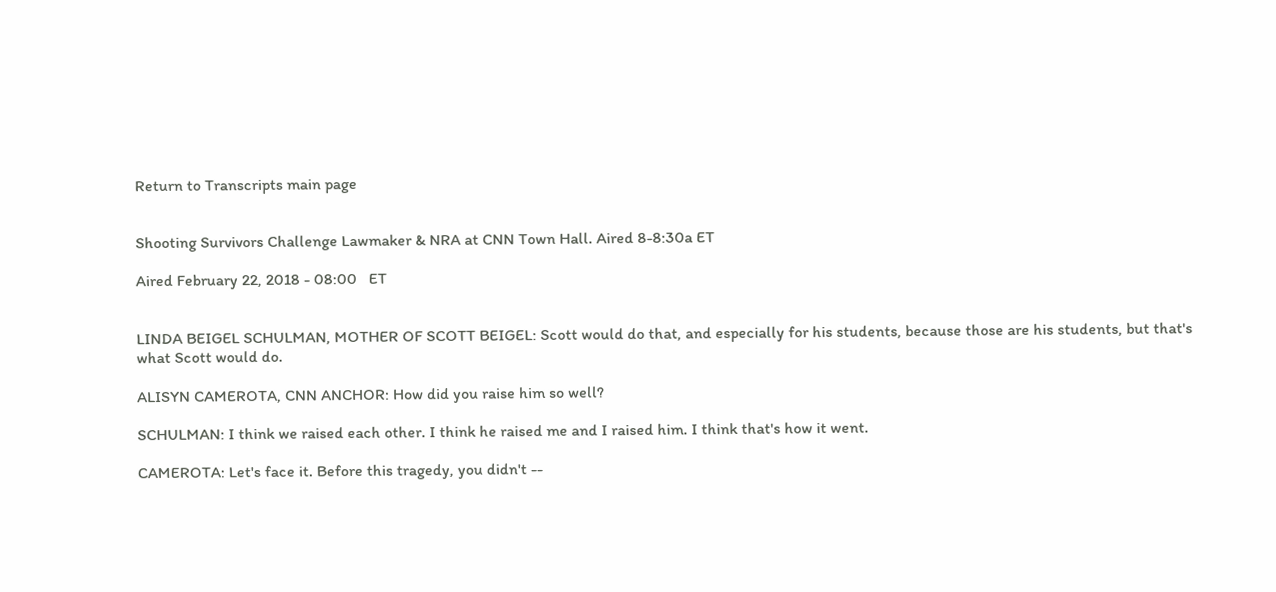Return to Transcripts main page


Shooting Survivors Challenge Lawmaker & NRA at CNN Town Hall. Aired 8-8:30a ET

Aired February 22, 2018 - 08:00   ET


LINDA BEIGEL SCHULMAN, MOTHER OF SCOTT BEIGEL: Scott would do that, and especially for his students, because those are his students, but that's what Scott would do.

ALISYN CAMEROTA, CNN ANCHOR: How did you raise him so well?

SCHULMAN: I think we raised each other. I think he raised me and I raised him. I think that's how it went.

CAMEROTA: Let's face it. Before this tragedy, you didn't --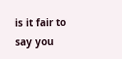is it fair to say you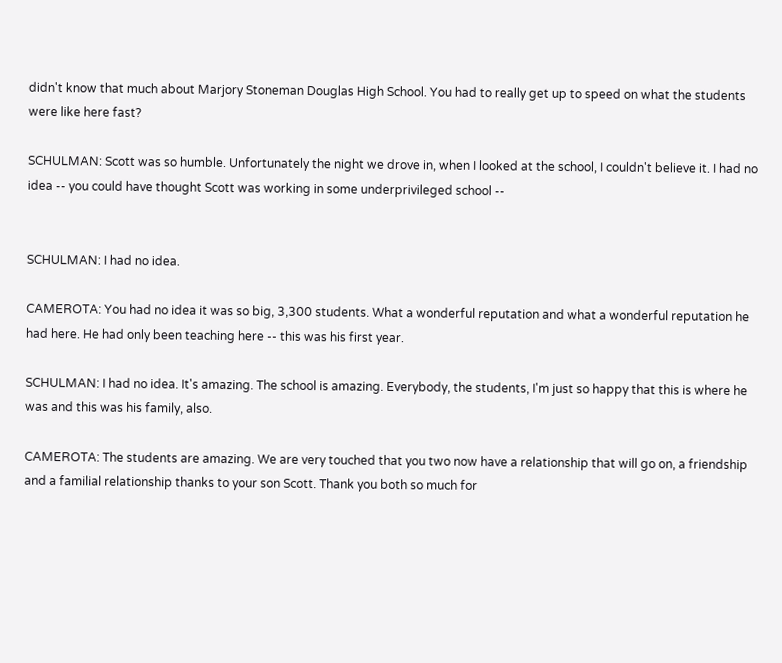didn't know that much about Marjory Stoneman Douglas High School. You had to really get up to speed on what the students were like here fast?

SCHULMAN: Scott was so humble. Unfortunately the night we drove in, when I looked at the school, I couldn't believe it. I had no idea -- you could have thought Scott was working in some underprivileged school --


SCHULMAN: I had no idea.

CAMEROTA: You had no idea it was so big, 3,300 students. What a wonderful reputation and what a wonderful reputation he had here. He had only been teaching here -- this was his first year.

SCHULMAN: I had no idea. It's amazing. The school is amazing. Everybody, the students, I'm just so happy that this is where he was and this was his family, also.

CAMEROTA: The students are amazing. We are very touched that you two now have a relationship that will go on, a friendship and a familial relationship thanks to your son Scott. Thank you both so much for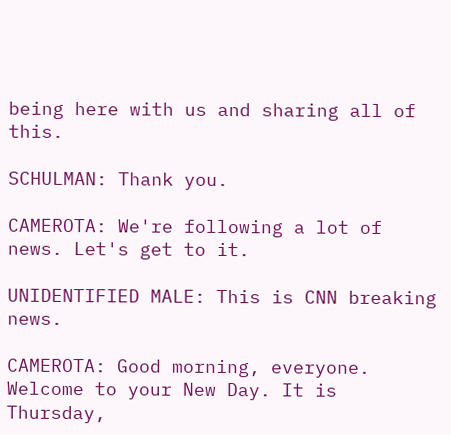being here with us and sharing all of this.

SCHULMAN: Thank you.

CAMEROTA: We're following a lot of news. Let's get to it.

UNIDENTIFIED MALE: This is CNN breaking news.

CAMEROTA: Good morning, everyone. Welcome to your New Day. It is Thursday,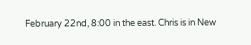February 22nd, 8:00 in the east. Chris is in New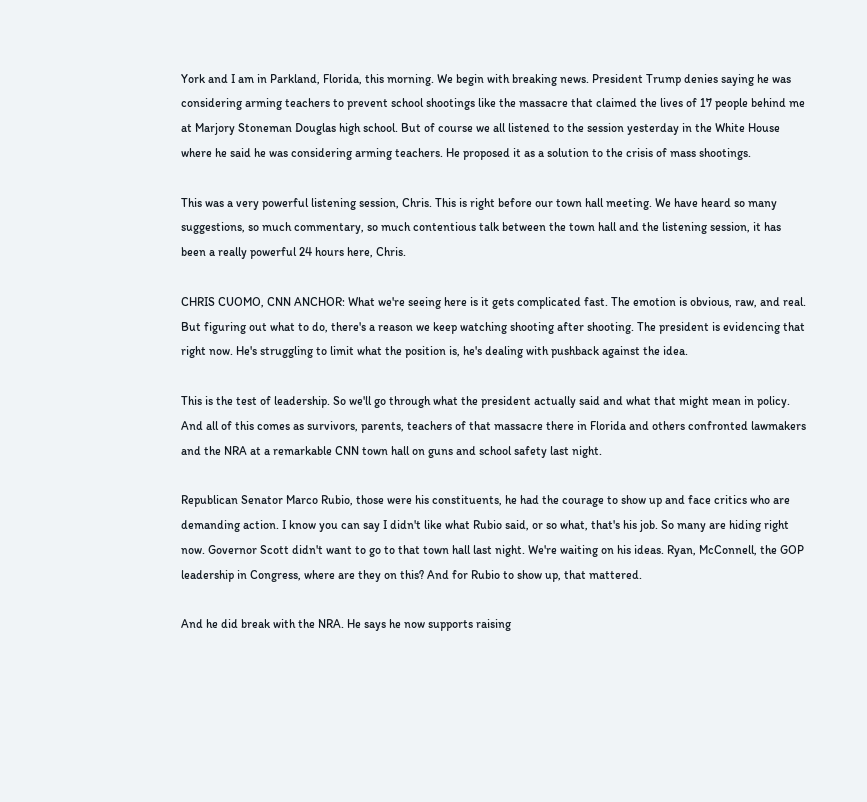York and I am in Parkland, Florida, this morning. We begin with breaking news. President Trump denies saying he was considering arming teachers to prevent school shootings like the massacre that claimed the lives of 17 people behind me at Marjory Stoneman Douglas high school. But of course we all listened to the session yesterday in the White House where he said he was considering arming teachers. He proposed it as a solution to the crisis of mass shootings.

This was a very powerful listening session, Chris. This is right before our town hall meeting. We have heard so many suggestions, so much commentary, so much contentious talk between the town hall and the listening session, it has been a really powerful 24 hours here, Chris.

CHRIS CUOMO, CNN ANCHOR: What we're seeing here is it gets complicated fast. The emotion is obvious, raw, and real. But figuring out what to do, there's a reason we keep watching shooting after shooting. The president is evidencing that right now. He's struggling to limit what the position is, he's dealing with pushback against the idea.

This is the test of leadership. So we'll go through what the president actually said and what that might mean in policy. And all of this comes as survivors, parents, teachers of that massacre there in Florida and others confronted lawmakers and the NRA at a remarkable CNN town hall on guns and school safety last night.

Republican Senator Marco Rubio, those were his constituents, he had the courage to show up and face critics who are demanding action. I know you can say I didn't like what Rubio said, or so what, that's his job. So many are hiding right now. Governor Scott didn't want to go to that town hall last night. We're waiting on his ideas. Ryan, McConnell, the GOP leadership in Congress, where are they on this? And for Rubio to show up, that mattered.

And he did break with the NRA. He says he now supports raising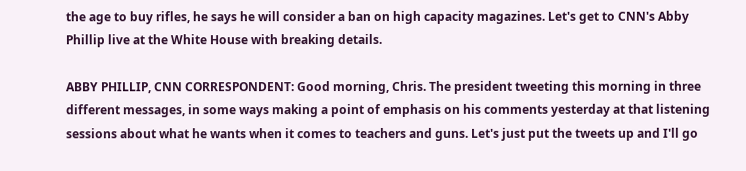the age to buy rifles, he says he will consider a ban on high capacity magazines. Let's get to CNN's Abby Phillip live at the White House with breaking details.

ABBY PHILLIP, CNN CORRESPONDENT: Good morning, Chris. The president tweeting this morning in three different messages, in some ways making a point of emphasis on his comments yesterday at that listening sessions about what he wants when it comes to teachers and guns. Let's just put the tweets up and I'll go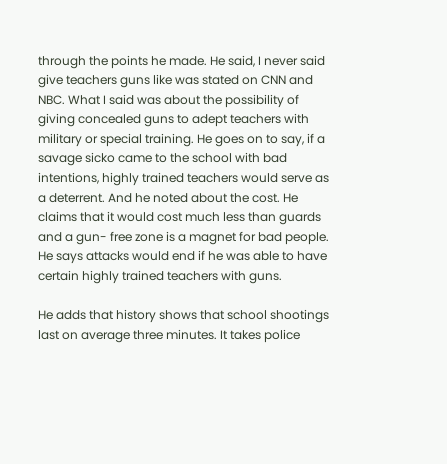through the points he made. He said, I never said give teachers guns like was stated on CNN and NBC. What I said was about the possibility of giving concealed guns to adept teachers with military or special training. He goes on to say, if a savage sicko came to the school with bad intentions, highly trained teachers would serve as a deterrent. And he noted about the cost. He claims that it would cost much less than guards and a gun- free zone is a magnet for bad people. He says attacks would end if he was able to have certain highly trained teachers with guns.

He adds that history shows that school shootings last on average three minutes. It takes police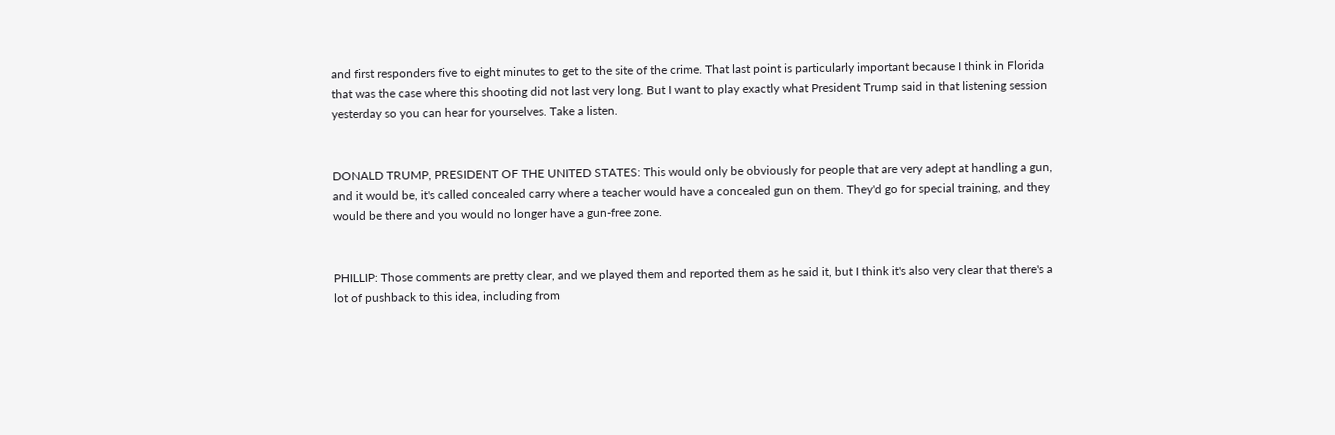and first responders five to eight minutes to get to the site of the crime. That last point is particularly important because I think in Florida that was the case where this shooting did not last very long. But I want to play exactly what President Trump said in that listening session yesterday so you can hear for yourselves. Take a listen.


DONALD TRUMP, PRESIDENT OF THE UNITED STATES: This would only be obviously for people that are very adept at handling a gun, and it would be, it's called concealed carry where a teacher would have a concealed gun on them. They'd go for special training, and they would be there and you would no longer have a gun-free zone.


PHILLIP: Those comments are pretty clear, and we played them and reported them as he said it, but I think it's also very clear that there's a lot of pushback to this idea, including from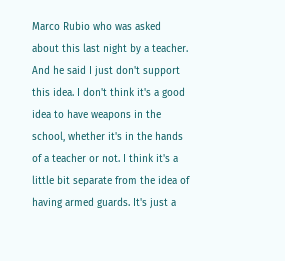Marco Rubio who was asked about this last night by a teacher. And he said I just don't support this idea. I don't think it's a good idea to have weapons in the school, whether it's in the hands of a teacher or not. I think it's a little bit separate from the idea of having armed guards. It's just a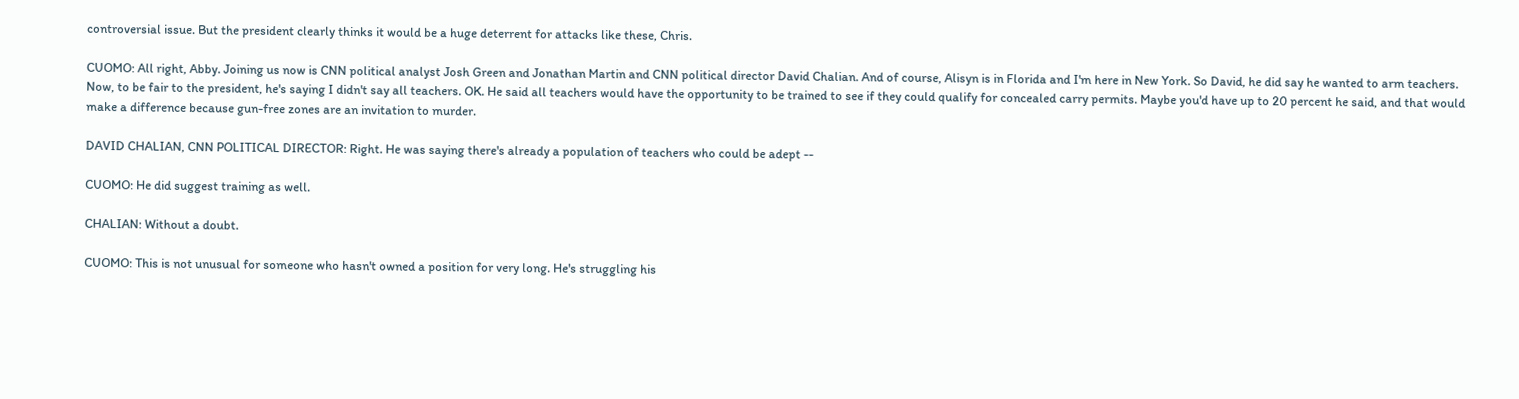controversial issue. But the president clearly thinks it would be a huge deterrent for attacks like these, Chris.

CUOMO: All right, Abby. Joining us now is CNN political analyst Josh Green and Jonathan Martin and CNN political director David Chalian. And of course, Alisyn is in Florida and I'm here in New York. So David, he did say he wanted to arm teachers. Now, to be fair to the president, he's saying I didn't say all teachers. OK. He said all teachers would have the opportunity to be trained to see if they could qualify for concealed carry permits. Maybe you'd have up to 20 percent he said, and that would make a difference because gun-free zones are an invitation to murder.

DAVID CHALIAN, CNN POLITICAL DIRECTOR: Right. He was saying there's already a population of teachers who could be adept --

CUOMO: He did suggest training as well.

CHALIAN: Without a doubt.

CUOMO: This is not unusual for someone who hasn't owned a position for very long. He's struggling his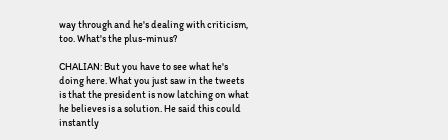way through and he's dealing with criticism, too. What's the plus-minus?

CHALIAN: But you have to see what he's doing here. What you just saw in the tweets is that the president is now latching on what he believes is a solution. He said this could instantly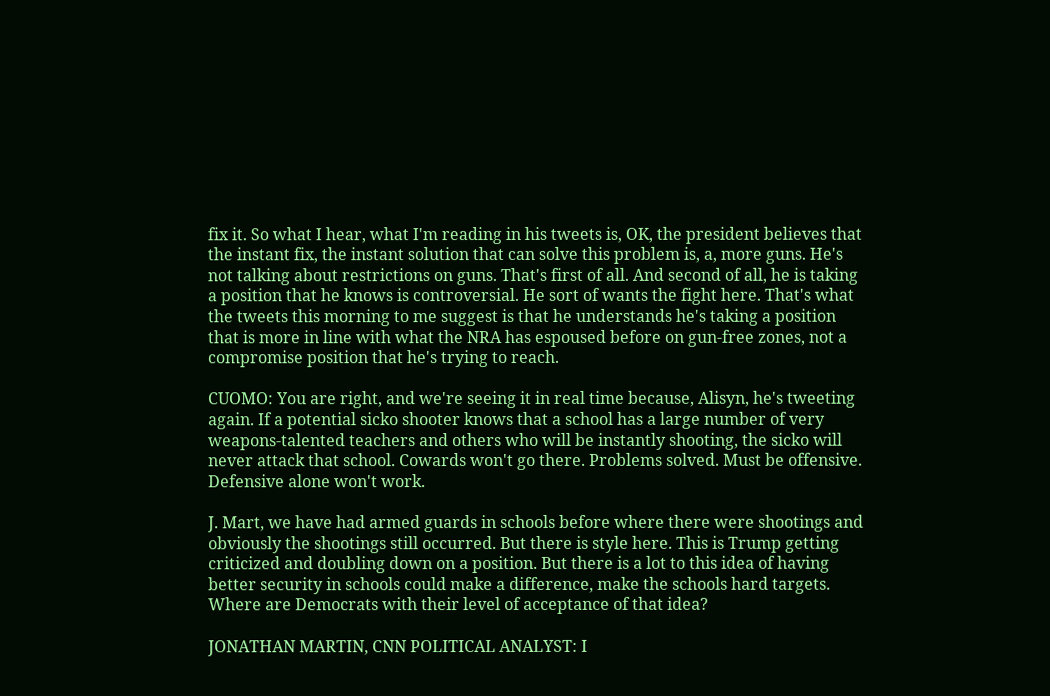fix it. So what I hear, what I'm reading in his tweets is, OK, the president believes that the instant fix, the instant solution that can solve this problem is, a, more guns. He's not talking about restrictions on guns. That's first of all. And second of all, he is taking a position that he knows is controversial. He sort of wants the fight here. That's what the tweets this morning to me suggest is that he understands he's taking a position that is more in line with what the NRA has espoused before on gun-free zones, not a compromise position that he's trying to reach.

CUOMO: You are right, and we're seeing it in real time because, Alisyn, he's tweeting again. If a potential sicko shooter knows that a school has a large number of very weapons-talented teachers and others who will be instantly shooting, the sicko will never attack that school. Cowards won't go there. Problems solved. Must be offensive. Defensive alone won't work.

J. Mart, we have had armed guards in schools before where there were shootings and obviously the shootings still occurred. But there is style here. This is Trump getting criticized and doubling down on a position. But there is a lot to this idea of having better security in schools could make a difference, make the schools hard targets. Where are Democrats with their level of acceptance of that idea?

JONATHAN MARTIN, CNN POLITICAL ANALYST: I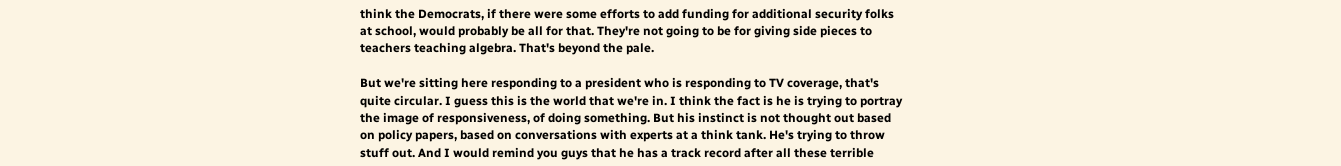think the Democrats, if there were some efforts to add funding for additional security folks at school, would probably be all for that. They're not going to be for giving side pieces to teachers teaching algebra. That's beyond the pale.

But we're sitting here responding to a president who is responding to TV coverage, that's quite circular. I guess this is the world that we're in. I think the fact is he is trying to portray the image of responsiveness, of doing something. But his instinct is not thought out based on policy papers, based on conversations with experts at a think tank. He's trying to throw stuff out. And I would remind you guys that he has a track record after all these terrible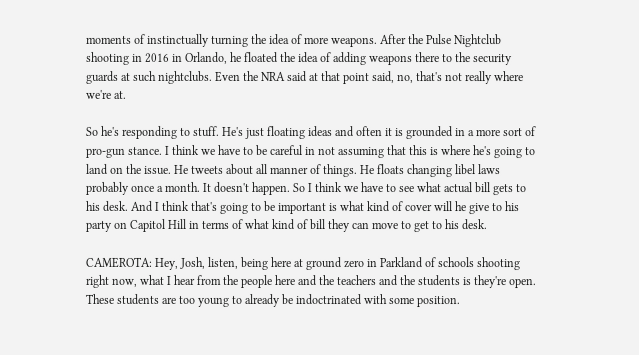moments of instinctually turning the idea of more weapons. After the Pulse Nightclub shooting in 2016 in Orlando, he floated the idea of adding weapons there to the security guards at such nightclubs. Even the NRA said at that point said, no, that's not really where we're at.

So he's responding to stuff. He's just floating ideas and often it is grounded in a more sort of pro-gun stance. I think we have to be careful in not assuming that this is where he's going to land on the issue. He tweets about all manner of things. He floats changing libel laws probably once a month. It doesn't happen. So I think we have to see what actual bill gets to his desk. And I think that's going to be important is what kind of cover will he give to his party on Capitol Hill in terms of what kind of bill they can move to get to his desk.

CAMEROTA: Hey, Josh, listen, being here at ground zero in Parkland of schools shooting right now, what I hear from the people here and the teachers and the students is they're open. These students are too young to already be indoctrinated with some position.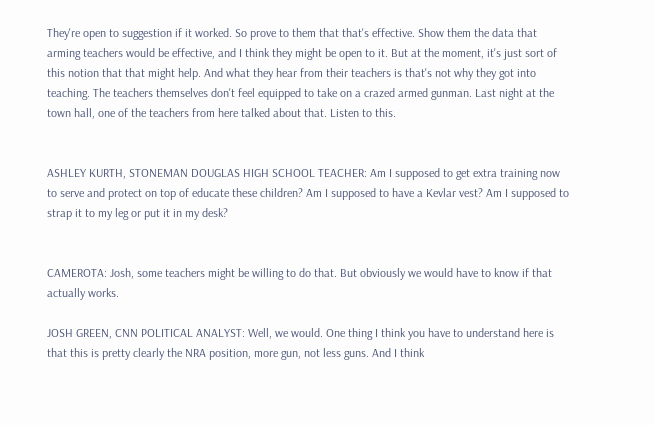They're open to suggestion if it worked. So prove to them that that's effective. Show them the data that arming teachers would be effective, and I think they might be open to it. But at the moment, it's just sort of this notion that that might help. And what they hear from their teachers is that's not why they got into teaching. The teachers themselves don't feel equipped to take on a crazed armed gunman. Last night at the town hall, one of the teachers from here talked about that. Listen to this.


ASHLEY KURTH, STONEMAN DOUGLAS HIGH SCHOOL TEACHER: Am I supposed to get extra training now to serve and protect on top of educate these children? Am I supposed to have a Kevlar vest? Am I supposed to strap it to my leg or put it in my desk?


CAMEROTA: Josh, some teachers might be willing to do that. But obviously we would have to know if that actually works.

JOSH GREEN, CNN POLITICAL ANALYST: Well, we would. One thing I think you have to understand here is that this is pretty clearly the NRA position, more gun, not less guns. And I think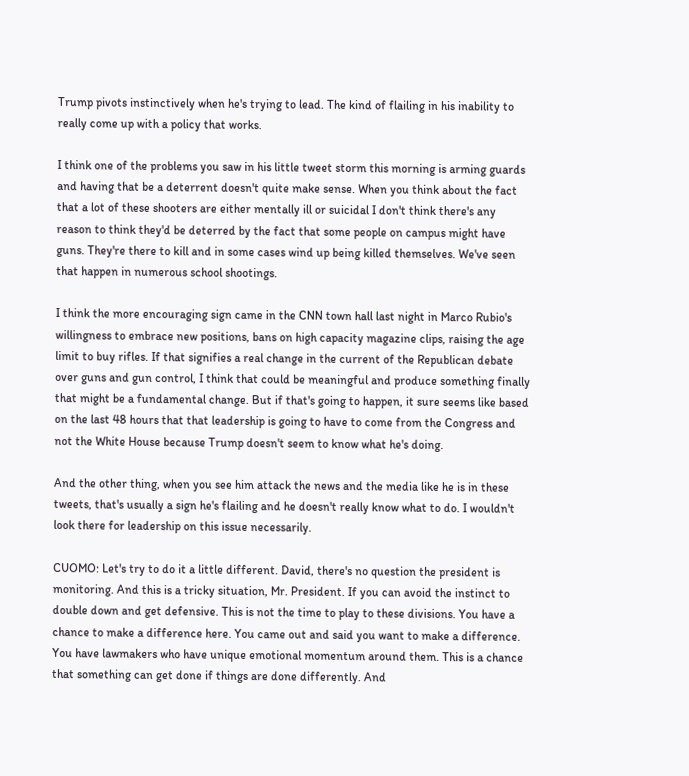Trump pivots instinctively when he's trying to lead. The kind of flailing in his inability to really come up with a policy that works.

I think one of the problems you saw in his little tweet storm this morning is arming guards and having that be a deterrent doesn't quite make sense. When you think about the fact that a lot of these shooters are either mentally ill or suicidal I don't think there's any reason to think they'd be deterred by the fact that some people on campus might have guns. They're there to kill and in some cases wind up being killed themselves. We've seen that happen in numerous school shootings.

I think the more encouraging sign came in the CNN town hall last night in Marco Rubio's willingness to embrace new positions, bans on high capacity magazine clips, raising the age limit to buy rifles. If that signifies a real change in the current of the Republican debate over guns and gun control, I think that could be meaningful and produce something finally that might be a fundamental change. But if that's going to happen, it sure seems like based on the last 48 hours that that leadership is going to have to come from the Congress and not the White House because Trump doesn't seem to know what he's doing.

And the other thing, when you see him attack the news and the media like he is in these tweets, that's usually a sign he's flailing and he doesn't really know what to do. I wouldn't look there for leadership on this issue necessarily.

CUOMO: Let's try to do it a little different. David, there's no question the president is monitoring. And this is a tricky situation, Mr. President. If you can avoid the instinct to double down and get defensive. This is not the time to play to these divisions. You have a chance to make a difference here. You came out and said you want to make a difference. You have lawmakers who have unique emotional momentum around them. This is a chance that something can get done if things are done differently. And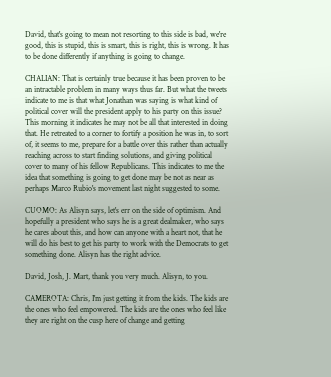David, that's going to mean not resorting to this side is bad, we're good, this is stupid, this is smart, this is right, this is wrong. It has to be done differently if anything is going to change.

CHALIAN: That is certainly true because it has been proven to be an intractable problem in many ways thus far. But what the tweets indicate to me is that what Jonathan was saying is what kind of political cover will the president apply to his party on this issue? This morning it indicates he may not be all that interested in doing that. He retreated to a corner to fortify a position he was in, to sort of, it seems to me, prepare for a battle over this rather than actually reaching across to start finding solutions, and giving political cover to many of his fellow Republicans. This indicates to me the idea that something is going to get done may be not as near as perhaps Marco Rubio's movement last night suggested to some.

CUOMO: As Alisyn says, let's err on the side of optimism. And hopefully a president who says he is a great dealmaker, who says he cares about this, and how can anyone with a heart not, that he will do his best to get his party to work with the Democrats to get something done. Alisyn has the right advice.

David, Josh, J. Mart, thank you very much. Alisyn, to you.

CAMEROTA: Chris, I'm just getting it from the kids. The kids are the ones who feel empowered. The kids are the ones who feel like they are right on the cusp here of change and getting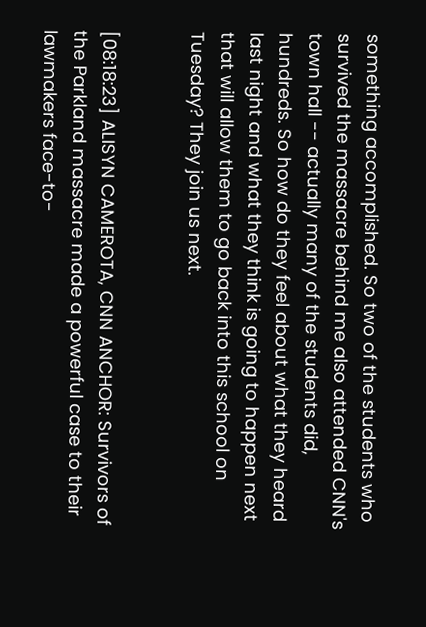something accomplished. So two of the students who survived the massacre behind me also attended CNN's town hall -- actually many of the students did, hundreds. So how do they feel about what they heard last night and what they think is going to happen next that will allow them to go back into this school on Tuesday? They join us next.


[08:18:23] ALISYN CAMEROTA, CNN ANCHOR: Survivors of the Parkland massacre made a powerful case to their lawmakers face-to-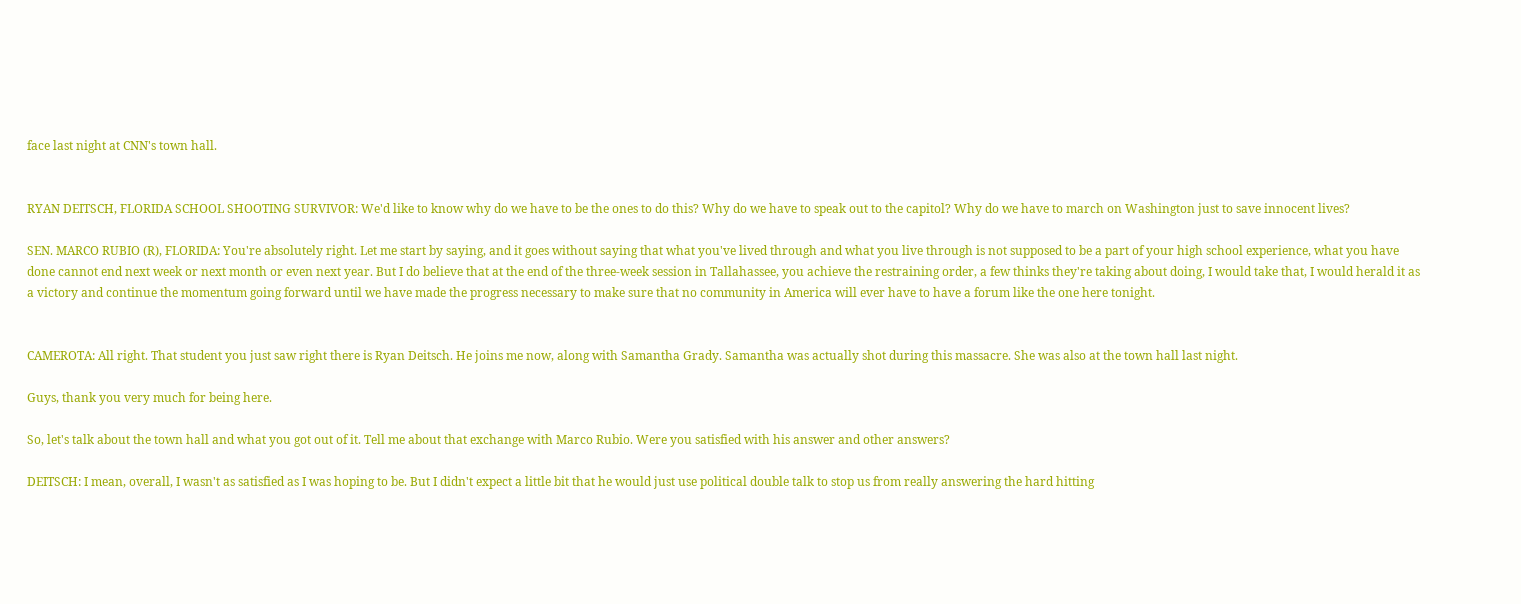face last night at CNN's town hall.


RYAN DEITSCH, FLORIDA SCHOOL SHOOTING SURVIVOR: We'd like to know why do we have to be the ones to do this? Why do we have to speak out to the capitol? Why do we have to march on Washington just to save innocent lives?

SEN. MARCO RUBIO (R), FLORIDA: You're absolutely right. Let me start by saying, and it goes without saying that what you've lived through and what you live through is not supposed to be a part of your high school experience, what you have done cannot end next week or next month or even next year. But I do believe that at the end of the three-week session in Tallahassee, you achieve the restraining order, a few thinks they're taking about doing, I would take that, I would herald it as a victory and continue the momentum going forward until we have made the progress necessary to make sure that no community in America will ever have to have a forum like the one here tonight.


CAMEROTA: All right. That student you just saw right there is Ryan Deitsch. He joins me now, along with Samantha Grady. Samantha was actually shot during this massacre. She was also at the town hall last night.

Guys, thank you very much for being here.

So, let's talk about the town hall and what you got out of it. Tell me about that exchange with Marco Rubio. Were you satisfied with his answer and other answers?

DEITSCH: I mean, overall, I wasn't as satisfied as I was hoping to be. But I didn't expect a little bit that he would just use political double talk to stop us from really answering the hard hitting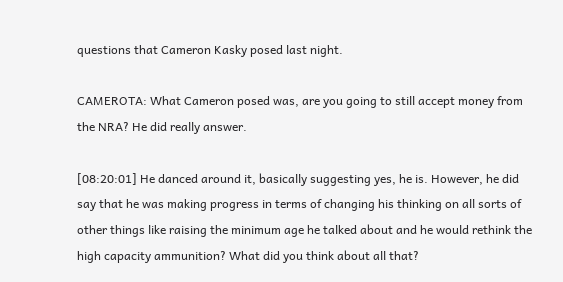questions that Cameron Kasky posed last night.

CAMEROTA: What Cameron posed was, are you going to still accept money from the NRA? He did really answer.

[08:20:01] He danced around it, basically suggesting yes, he is. However, he did say that he was making progress in terms of changing his thinking on all sorts of other things like raising the minimum age he talked about and he would rethink the high capacity ammunition? What did you think about all that?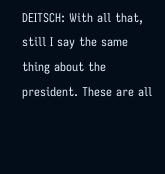DEITSCH: With all that, still I say the same thing about the president. These are all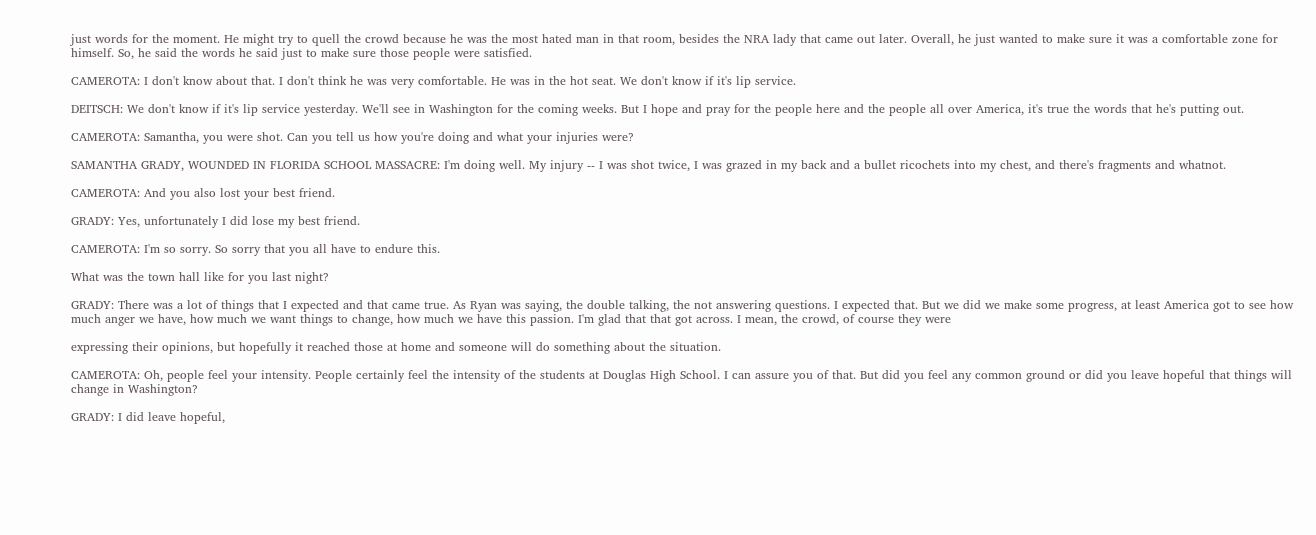just words for the moment. He might try to quell the crowd because he was the most hated man in that room, besides the NRA lady that came out later. Overall, he just wanted to make sure it was a comfortable zone for himself. So, he said the words he said just to make sure those people were satisfied.

CAMEROTA: I don't know about that. I don't think he was very comfortable. He was in the hot seat. We don't know if it's lip service.

DEITSCH: We don't know if it's lip service yesterday. We'll see in Washington for the coming weeks. But I hope and pray for the people here and the people all over America, it's true the words that he's putting out.

CAMEROTA: Samantha, you were shot. Can you tell us how you're doing and what your injuries were?

SAMANTHA GRADY, WOUNDED IN FLORIDA SCHOOL MASSACRE: I'm doing well. My injury -- I was shot twice, I was grazed in my back and a bullet ricochets into my chest, and there's fragments and whatnot.

CAMEROTA: And you also lost your best friend.

GRADY: Yes, unfortunately I did lose my best friend.

CAMEROTA: I'm so sorry. So sorry that you all have to endure this.

What was the town hall like for you last night?

GRADY: There was a lot of things that I expected and that came true. As Ryan was saying, the double talking, the not answering questions. I expected that. But we did we make some progress, at least America got to see how much anger we have, how much we want things to change, how much we have this passion. I'm glad that that got across. I mean, the crowd, of course they were

expressing their opinions, but hopefully it reached those at home and someone will do something about the situation.

CAMEROTA: Oh, people feel your intensity. People certainly feel the intensity of the students at Douglas High School. I can assure you of that. But did you feel any common ground or did you leave hopeful that things will change in Washington?

GRADY: I did leave hopeful,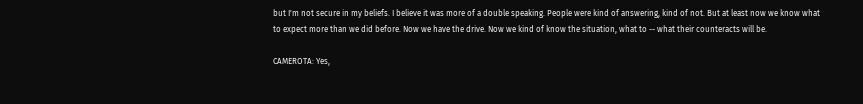but I'm not secure in my beliefs. I believe it was more of a double speaking. People were kind of answering, kind of not. But at least now we know what to expect more than we did before. Now we have the drive. Now we kind of know the situation, what to -- what their counteracts will be.

CAMEROTA: Yes,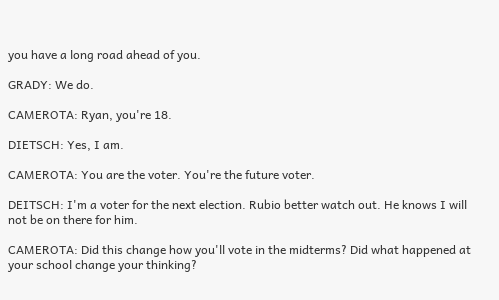you have a long road ahead of you.

GRADY: We do.

CAMEROTA: Ryan, you're 18.

DIETSCH: Yes, I am.

CAMEROTA: You are the voter. You're the future voter.

DEITSCH: I'm a voter for the next election. Rubio better watch out. He knows I will not be on there for him.

CAMEROTA: Did this change how you'll vote in the midterms? Did what happened at your school change your thinking?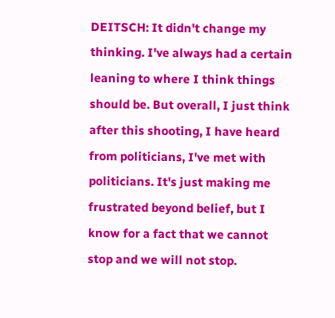DEITSCH: It didn't change my thinking. I've always had a certain leaning to where I think things should be. But overall, I just think after this shooting, I have heard from politicians, I've met with politicians. It's just making me frustrated beyond belief, but I know for a fact that we cannot stop and we will not stop.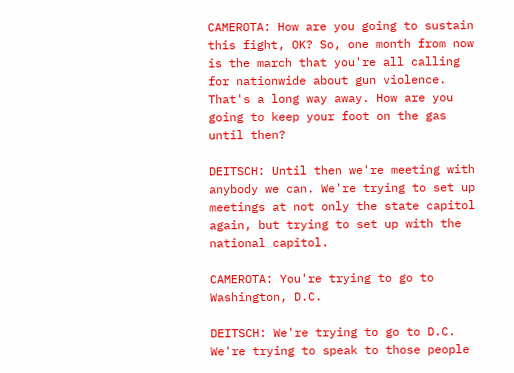CAMEROTA: How are you going to sustain this fight, OK? So, one month from now is the march that you're all calling for nationwide about gun violence. That's a long way away. How are you going to keep your foot on the gas until then?

DEITSCH: Until then we're meeting with anybody we can. We're trying to set up meetings at not only the state capitol again, but trying to set up with the national capitol.

CAMEROTA: You're trying to go to Washington, D.C.

DEITSCH: We're trying to go to D.C. We're trying to speak to those people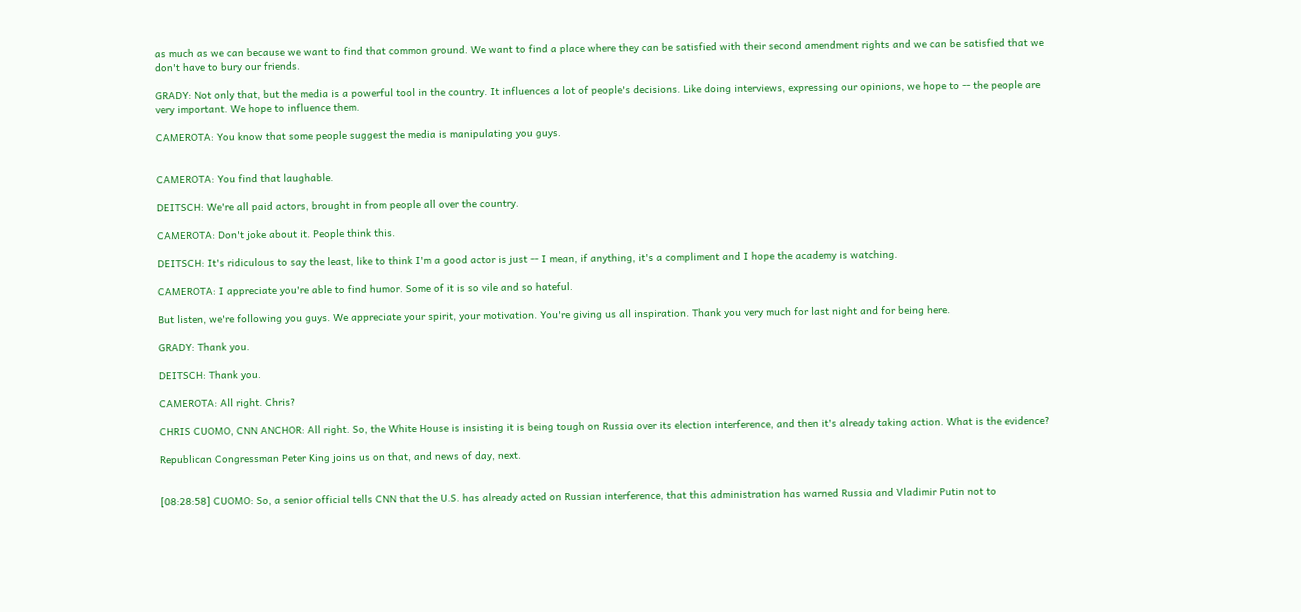as much as we can because we want to find that common ground. We want to find a place where they can be satisfied with their second amendment rights and we can be satisfied that we don't have to bury our friends.

GRADY: Not only that, but the media is a powerful tool in the country. It influences a lot of people's decisions. Like doing interviews, expressing our opinions, we hope to -- the people are very important. We hope to influence them.

CAMEROTA: You know that some people suggest the media is manipulating you guys.


CAMEROTA: You find that laughable.

DEITSCH: We're all paid actors, brought in from people all over the country.

CAMEROTA: Don't joke about it. People think this.

DEITSCH: It's ridiculous to say the least, like to think I'm a good actor is just -- I mean, if anything, it's a compliment and I hope the academy is watching.

CAMEROTA: I appreciate you're able to find humor. Some of it is so vile and so hateful.

But listen, we're following you guys. We appreciate your spirit, your motivation. You're giving us all inspiration. Thank you very much for last night and for being here.

GRADY: Thank you.

DEITSCH: Thank you.

CAMEROTA: All right. Chris?

CHRIS CUOMO, CNN ANCHOR: All right. So, the White House is insisting it is being tough on Russia over its election interference, and then it's already taking action. What is the evidence?

Republican Congressman Peter King joins us on that, and news of day, next.


[08:28:58] CUOMO: So, a senior official tells CNN that the U.S. has already acted on Russian interference, that this administration has warned Russia and Vladimir Putin not to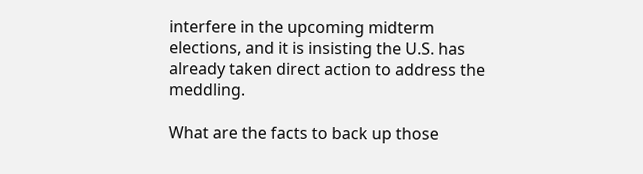interfere in the upcoming midterm elections, and it is insisting the U.S. has already taken direct action to address the meddling.

What are the facts to back up those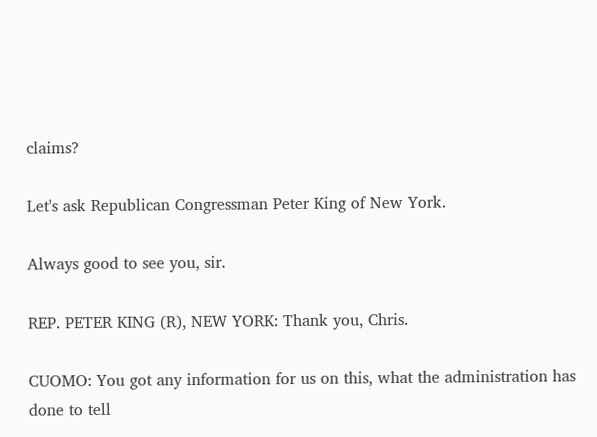claims?

Let's ask Republican Congressman Peter King of New York.

Always good to see you, sir.

REP. PETER KING (R), NEW YORK: Thank you, Chris.

CUOMO: You got any information for us on this, what the administration has done to tell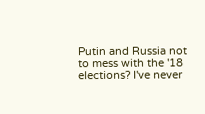Putin and Russia not to mess with the '18 elections? I've never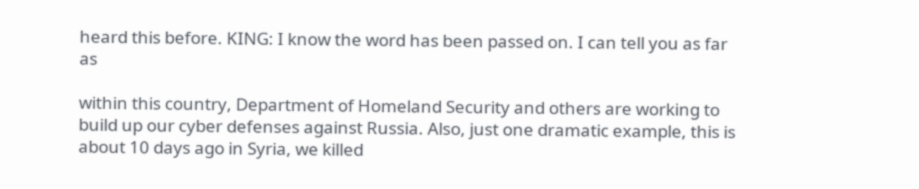heard this before. KING: I know the word has been passed on. I can tell you as far as

within this country, Department of Homeland Security and others are working to build up our cyber defenses against Russia. Also, just one dramatic example, this is about 10 days ago in Syria, we killed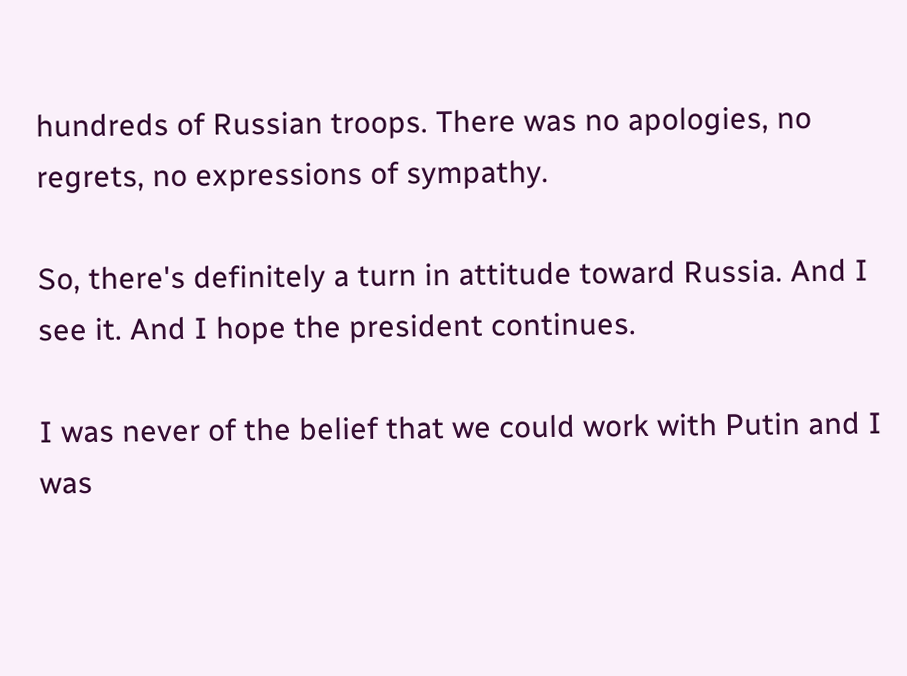hundreds of Russian troops. There was no apologies, no regrets, no expressions of sympathy.

So, there's definitely a turn in attitude toward Russia. And I see it. And I hope the president continues.

I was never of the belief that we could work with Putin and I was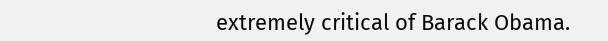extremely critical of Barack Obama.